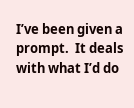I’ve been given a prompt.  It deals with what I’d do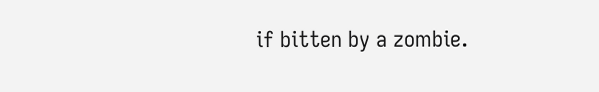if bitten by a zombie.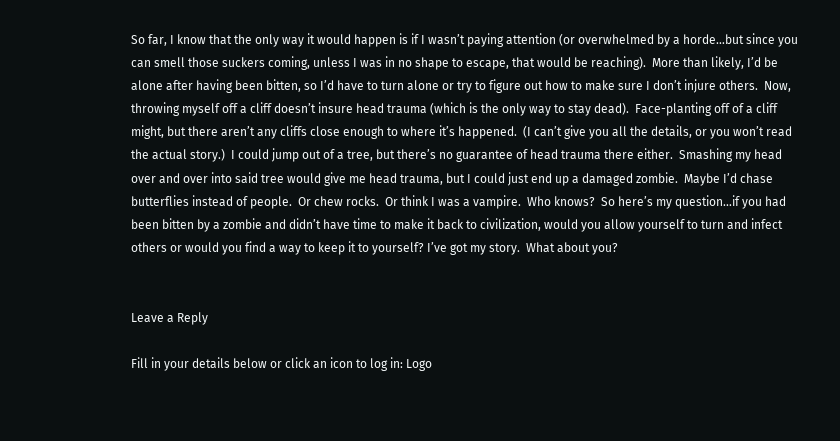So far, I know that the only way it would happen is if I wasn’t paying attention (or overwhelmed by a horde…but since you can smell those suckers coming, unless I was in no shape to escape, that would be reaching).  More than likely, I’d be alone after having been bitten, so I’d have to turn alone or try to figure out how to make sure I don’t injure others.  Now, throwing myself off a cliff doesn’t insure head trauma (which is the only way to stay dead).  Face-planting off of a cliff might, but there aren’t any cliffs close enough to where it’s happened.  (I can’t give you all the details, or you won’t read the actual story.)  I could jump out of a tree, but there’s no guarantee of head trauma there either.  Smashing my head over and over into said tree would give me head trauma, but I could just end up a damaged zombie.  Maybe I’d chase butterflies instead of people.  Or chew rocks.  Or think I was a vampire.  Who knows?  So here’s my question…if you had been bitten by a zombie and didn’t have time to make it back to civilization, would you allow yourself to turn and infect others or would you find a way to keep it to yourself? I’ve got my story.  What about you?


Leave a Reply

Fill in your details below or click an icon to log in: Logo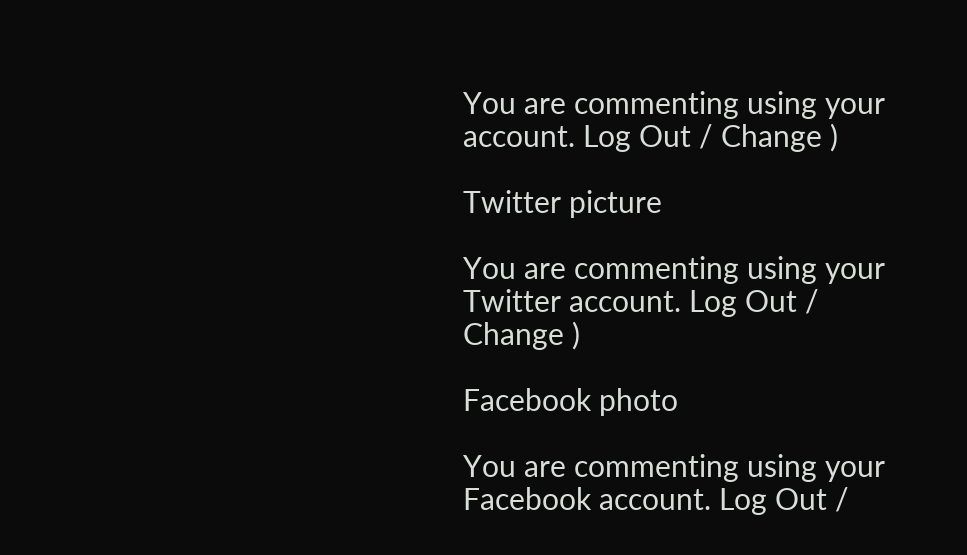You are commenting using your account. Log Out / Change )

Twitter picture

You are commenting using your Twitter account. Log Out / Change )

Facebook photo

You are commenting using your Facebook account. Log Out /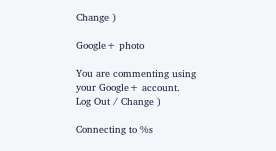Change )

Google+ photo

You are commenting using your Google+ account. Log Out / Change )

Connecting to %s